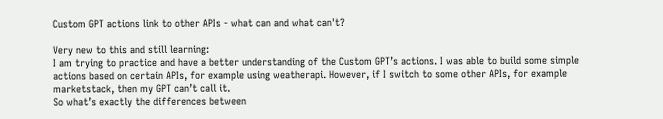Custom GPT actions link to other APIs - what can and what can't?

Very new to this and still learning:
I am trying to practice and have a better understanding of the Custom GPT’s actions. I was able to build some simple actions based on certain APIs, for example using weatherapi. However, if I switch to some other APIs, for example marketstack, then my GPT can’t call it.
So what’s exactly the differences between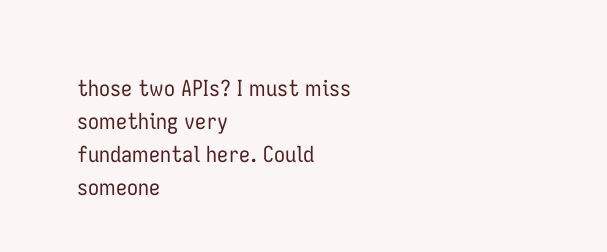those two APIs? I must miss something very fundamental here. Could someone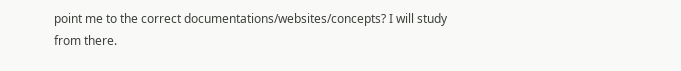point me to the correct documentations/websites/concepts? I will study from there.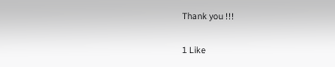Thank you !!!

1 Like